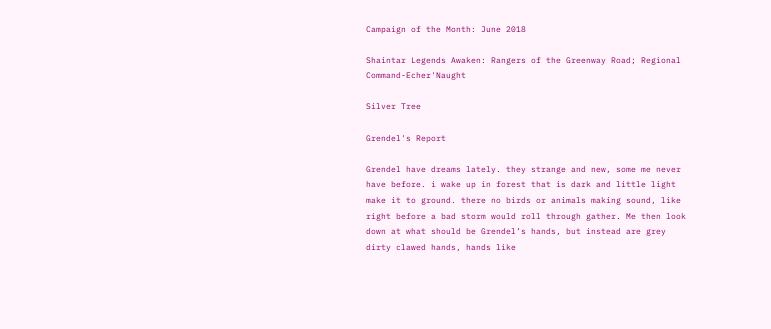Campaign of the Month: June 2018

Shaintar Legends Awaken: Rangers of the Greenway Road; Regional Command-Echer'Naught

Silver Tree

Grendel's Report

Grendel have dreams lately. they strange and new, some me never have before. i wake up in forest that is dark and little light make it to ground. there no birds or animals making sound, like right before a bad storm would roll through gather. Me then look down at what should be Grendel’s hands, but instead are grey dirty clawed hands, hands like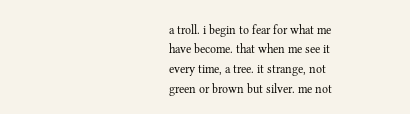a troll. i begin to fear for what me have become. that when me see it every time, a tree. it strange, not green or brown but silver. me not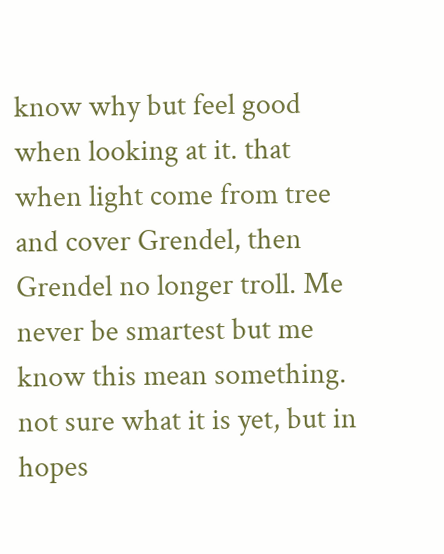know why but feel good when looking at it. that when light come from tree and cover Grendel, then Grendel no longer troll. Me never be smartest but me know this mean something. not sure what it is yet, but in hopes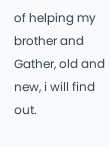of helping my brother and Gather, old and new, i will find out.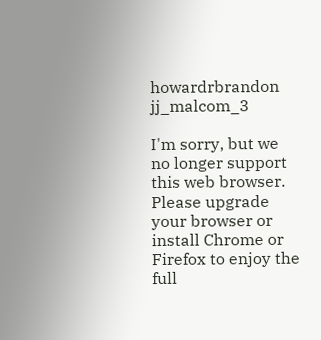howardrbrandon jj_malcom_3

I'm sorry, but we no longer support this web browser. Please upgrade your browser or install Chrome or Firefox to enjoy the full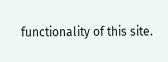functionality of this site.